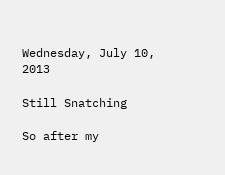Wednesday, July 10, 2013

Still Snatching

So after my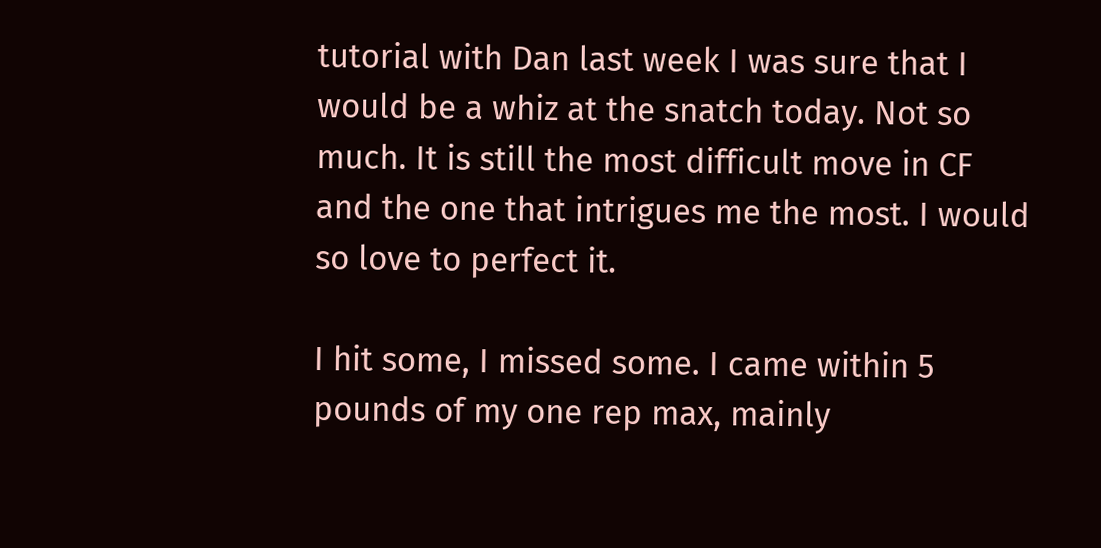tutorial with Dan last week I was sure that I would be a whiz at the snatch today. Not so much. It is still the most difficult move in CF and the one that intrigues me the most. I would so love to perfect it.

I hit some, I missed some. I came within 5 pounds of my one rep max, mainly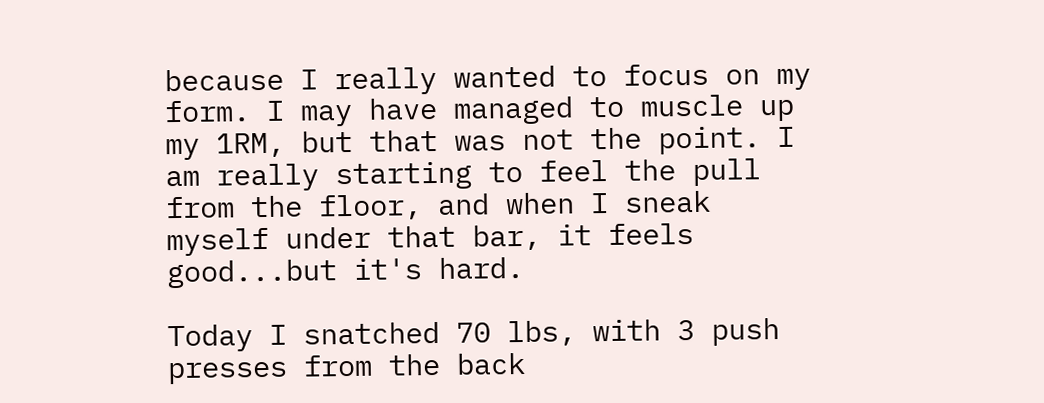because I really wanted to focus on my form. I may have managed to muscle up my 1RM, but that was not the point. I am really starting to feel the pull from the floor, and when I sneak myself under that bar, it feels good...but it's hard.

Today I snatched 70 lbs, with 3 push presses from the back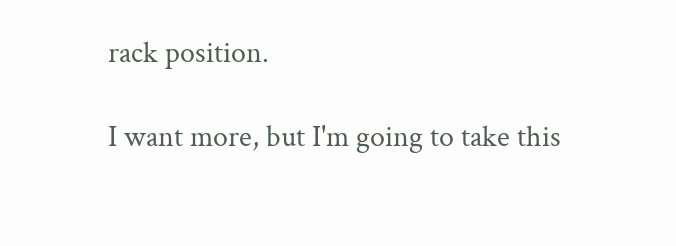rack position.

I want more, but I'm going to take this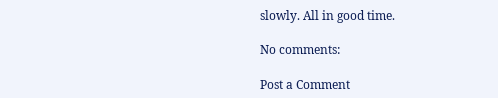slowly. All in good time.

No comments:

Post a Comment